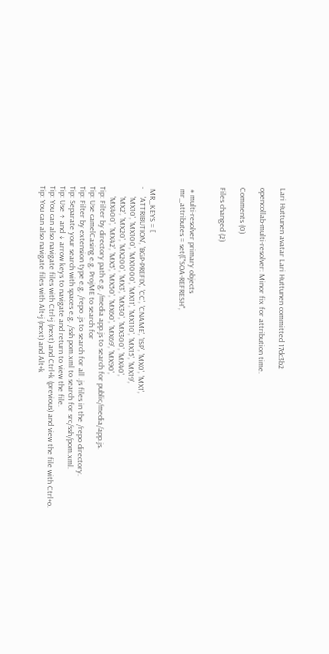Lari Huttunen avatar Lari Huttunen committed 17dc3b2

opencollab-multi-resolver: Minor fix for attribution time.

Comments (0)

Files changed (2)


 # multi-resolver primary objects
 mr_attributes = set(["SOA-REFRESH",


 MR_KEYS = [
-    'ATTRIBUTION', 'BGP-PREFIX', 'CC', 'CNAME', 'ISP', 'MX0', 'MX1',
     'MX10', 'MX100', 'MX1000', 'MX11', 'MX110', 'MX15', 'MX19',
     'MX2', 'MX20', 'MX200', 'MX3', 'MX30', 'MX300', 'MX40',
     'MX400', 'MX42', 'MX5', 'MX50', 'MX60', 'MX69', 'MX90',
Tip: Filter by directory path e.g. /media app.js to search for public/media/app.js.
Tip: Use camelCasing e.g. ProjME to search for
Tip: Filter by extension type e.g. /repo .js to search for all .js files in the /repo directory.
Tip: Separate your search with spaces e.g. /ssh pom.xml to search for src/ssh/pom.xml.
Tip: Use ↑ and ↓ arrow keys to navigate and return to view the file.
Tip: You can also navigate files with Ctrl+j (next) and Ctrl+k (previous) and view the file with Ctrl+o.
Tip: You can also navigate files with Alt+j (next) and Alt+k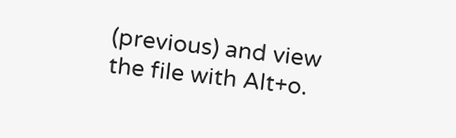(previous) and view the file with Alt+o.